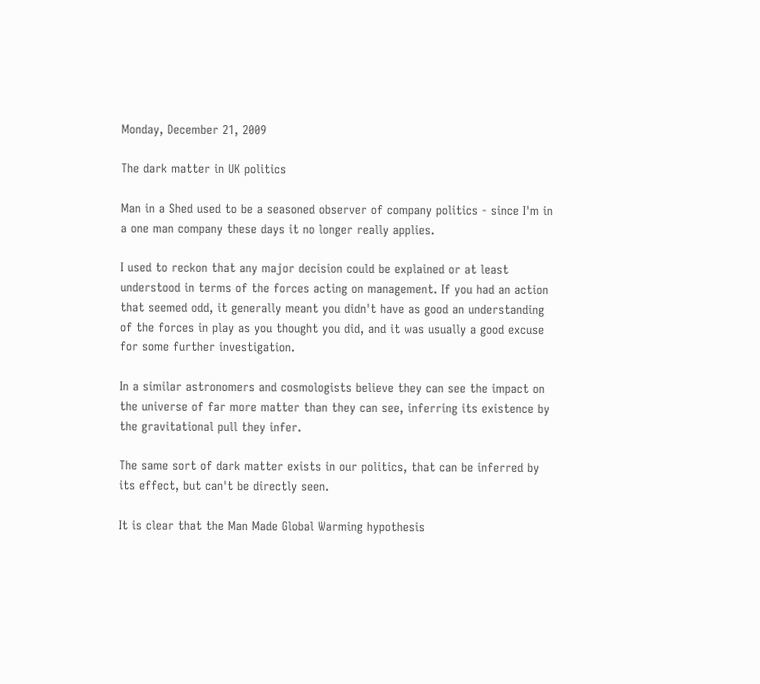Monday, December 21, 2009

The dark matter in UK politics

Man in a Shed used to be a seasoned observer of company politics - since I'm in a one man company these days it no longer really applies.

I used to reckon that any major decision could be explained or at least understood in terms of the forces acting on management. If you had an action that seemed odd, it generally meant you didn't have as good an understanding of the forces in play as you thought you did, and it was usually a good excuse for some further investigation.

In a similar astronomers and cosmologists believe they can see the impact on the universe of far more matter than they can see, inferring its existence by the gravitational pull they infer.

The same sort of dark matter exists in our politics, that can be inferred by its effect, but can't be directly seen.

It is clear that the Man Made Global Warming hypothesis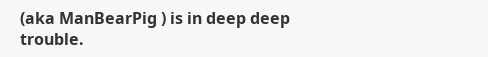(aka ManBearPig ) is in deep deep trouble.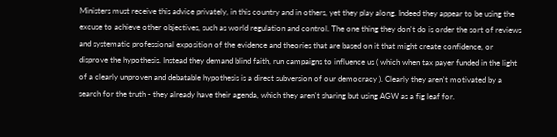Ministers must receive this advice privately, in this country and in others, yet they play along. Indeed they appear to be using the excuse to achieve other objectives, such as world regulation and control. The one thing they don't do is order the sort of reviews and systematic professional exposition of the evidence and theories that are based on it that might create confidence, or disprove the hypothesis. Instead they demand blind faith, run campaigns to influence us ( which when tax payer funded in the light of a clearly unproven and debatable hypothesis is a direct subversion of our democracy ). Clearly they aren't motivated by a search for the truth - they already have their agenda, which they aren't sharing but using AGW as a fig leaf for.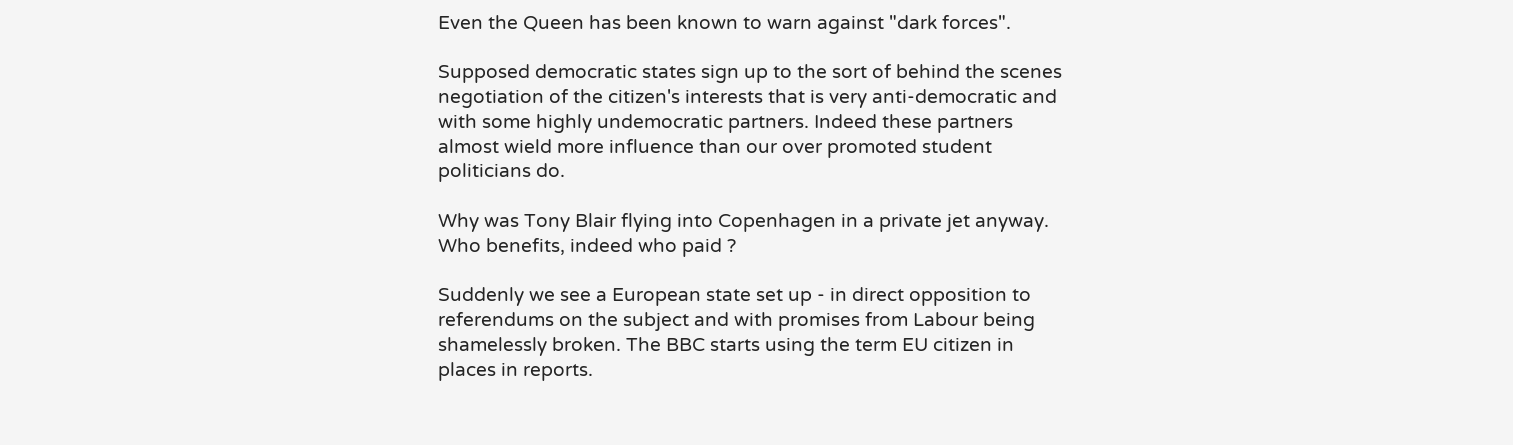Even the Queen has been known to warn against "dark forces".

Supposed democratic states sign up to the sort of behind the scenes negotiation of the citizen's interests that is very anti-democratic and with some highly undemocratic partners. Indeed these partners almost wield more influence than our over promoted student politicians do.

Why was Tony Blair flying into Copenhagen in a private jet anyway. Who benefits, indeed who paid ?

Suddenly we see a European state set up - in direct opposition to referendums on the subject and with promises from Labour being shamelessly broken. The BBC starts using the term EU citizen in places in reports.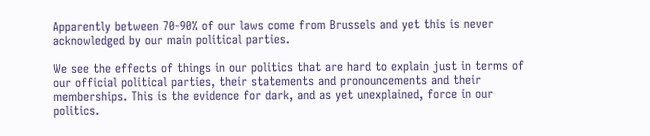Apparently between 70-90% of our laws come from Brussels and yet this is never acknowledged by our main political parties.

We see the effects of things in our politics that are hard to explain just in terms of our official political parties, their statements and pronouncements and their memberships. This is the evidence for dark, and as yet unexplained, force in our politics.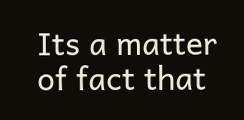Its a matter of fact that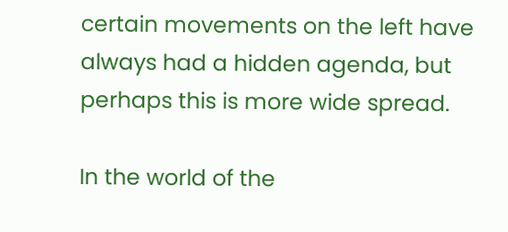certain movements on the left have always had a hidden agenda, but perhaps this is more wide spread.

In the world of the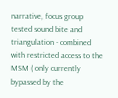narrative, focus group tested sound bite and triangulation - combined with restricted access to the MSM ( only currently bypassed by the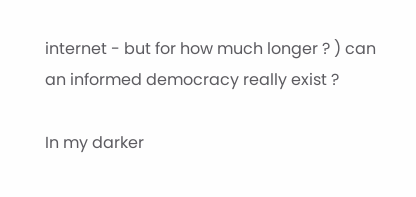internet - but for how much longer ? ) can an informed democracy really exist ?

In my darker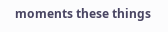moments these things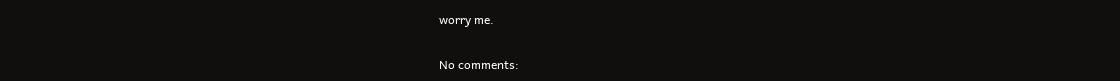worry me.

No comments: